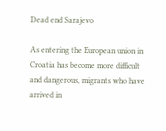Dead end Sarajevo

As entering the European union in Croatia has become more difficult and dangerous, migrants who have arrived in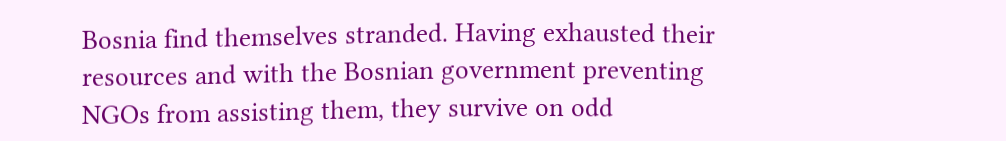Bosnia find themselves stranded. Having exhausted their resources and with the Bosnian government preventing NGOs from assisting them, they survive on odd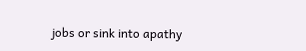jobs or sink into apathy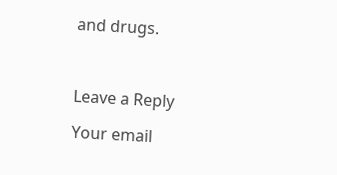and drugs.



Leave a Reply

Your email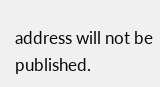address will not be published.